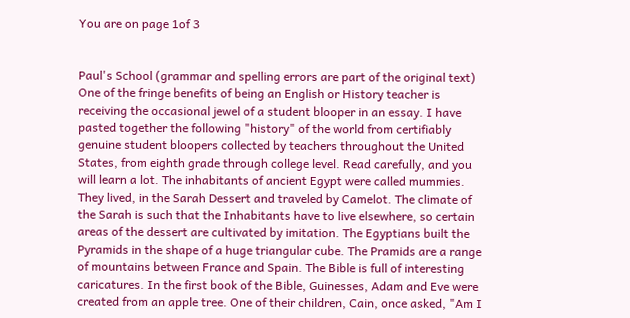You are on page 1of 3


Paul's School (grammar and spelling errors are part of the original text) One of the fringe benefits of being an English or History teacher is receiving the occasional jewel of a student blooper in an essay. I have pasted together the following "history" of the world from certifiably genuine student bloopers collected by teachers throughout the United States, from eighth grade through college level. Read carefully, and you will learn a lot. The inhabitants of ancient Egypt were called mummies. They lived, in the Sarah Dessert and traveled by Camelot. The climate of the Sarah is such that the Inhabitants have to live elsewhere, so certain areas of the dessert are cultivated by imitation. The Egyptians built the Pyramids in the shape of a huge triangular cube. The Pramids are a range of mountains between France and Spain. The Bible is full of interesting caricatures. In the first book of the Bible, Guinesses, Adam and Eve were created from an apple tree. One of their children, Cain, once asked, "Am I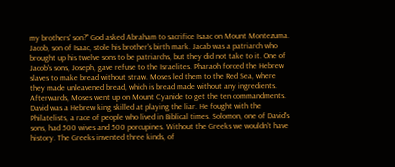my brothers' son?" God asked Abraham to sacrifice Isaac on Mount Montezuma. Jacob, son of Isaac, stole his brother's birth mark. Jacab was a patriarch who brought up his twelve sons to be patriarchs, but they did not take to it. One of Jacob's sons, Joseph, gave refuse to the Israelites. Pharaoh forced the Hebrew slaves to make bread without straw. Moses led them to the Red Sea, where they made unleavened bread, which is bread made without any ingredients. Afterwards, Moses went up on Mount Cyanide to get the ten commandments. David was a Hebrew king skilled at playing the liar. He fought with the Philatelists, a race of people who lived in Biblical times. Solomon, one of David's sons, had 500 wives and 500 porcupines. Without the Greeks we wouldn't have history. The Greeks invented three kinds, of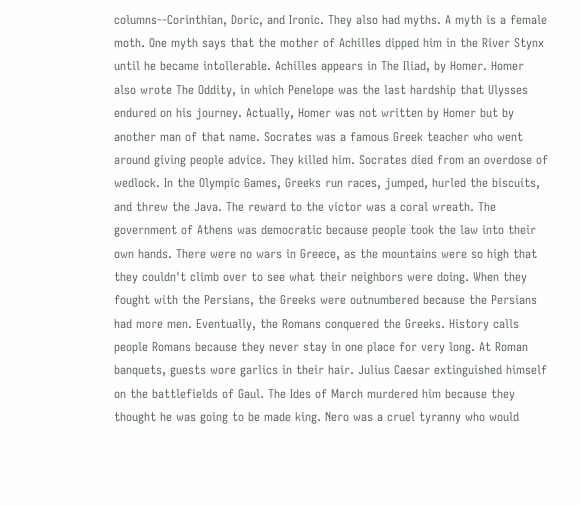columns--Corinthian, Doric, and Ironic. They also had myths. A myth is a female moth. One myth says that the mother of Achilles dipped him in the River Stynx until he became intollerable. Achilles appears in The Iliad, by Homer. Homer also wrote The Oddity, in which Penelope was the last hardship that Ulysses endured on his journey. Actually, Homer was not written by Homer but by another man of that name. Socrates was a famous Greek teacher who went around giving people advice. They killed him. Socrates died from an overdose of wedlock. In the Olympic Games, Greeks run races, jumped, hurled the biscuits, and threw the Java. The reward to the victor was a coral wreath. The government of Athens was democratic because people took the law into their own hands. There were no wars in Greece, as the mountains were so high that they couldn't climb over to see what their neighbors were doing. When they fought with the Persians, the Greeks were outnumbered because the Persians had more men. Eventually, the Romans conquered the Greeks. History calls people Romans because they never stay in one place for very long. At Roman banquets, guests wore garlics in their hair. Julius Caesar extinguished himself on the battlefields of Gaul. The Ides of March murdered him because they thought he was going to be made king. Nero was a cruel tyranny who would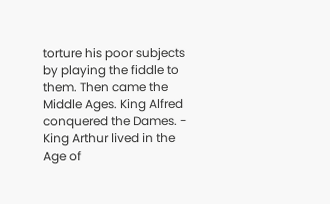torture his poor subjects by playing the fiddle to them. Then came the Middle Ages. King Alfred conquered the Dames. - King Arthur lived in the Age of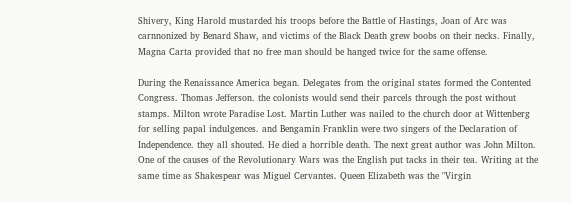Shivery, King Harold mustarded his troops before the Battle of Hastings, Joan of Arc was carnnonized by Benard Shaw, and victims of the Black Death grew boobs on their necks. Finally, Magna Carta provided that no free man should be hanged twice for the same offense.

During the Renaissance America began. Delegates from the original states formed the Contented Congress. Thomas Jefferson. the colonists would send their parcels through the post without stamps. Milton wrote Paradise Lost. Martin Luther was nailed to the church door at Wittenberg for selling papal indulgences. and Bengamin Franklin were two singers of the Declaration of Independence. they all shouted. He died a horrible death. The next great author was John Milton. One of the causes of the Revolutionary Wars was the English put tacks in their tea. Writing at the same time as Shakespear was Miguel Cervantes. Queen Elizabeth was the "Virgin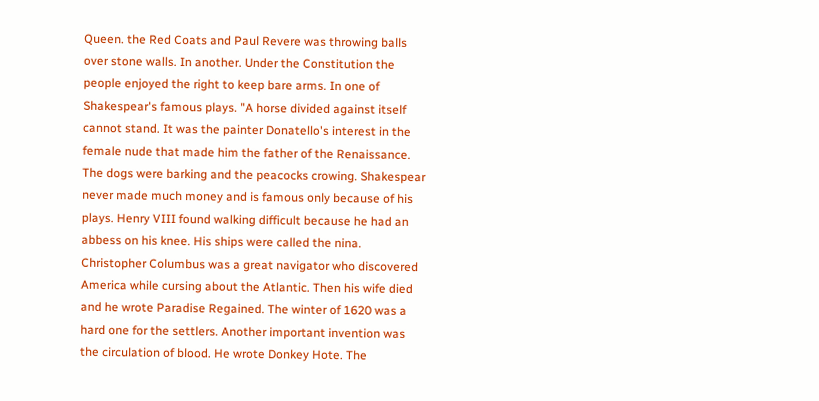Queen. the Red Coats and Paul Revere was throwing balls over stone walls. In another. Under the Constitution the people enjoyed the right to keep bare arms. In one of Shakespear's famous plays. "A horse divided against itself cannot stand. It was the painter Donatello's interest in the female nude that made him the father of the Renaissance. The dogs were barking and the peacocks crowing. Shakespear never made much money and is famous only because of his plays. Henry VIII found walking difficult because he had an abbess on his knee. His ships were called the nina. Christopher Columbus was a great navigator who discovered America while cursing about the Atlantic. Then his wife died and he wrote Paradise Regained. The winter of 1620 was a hard one for the settlers. Another important invention was the circulation of blood. He wrote Donkey Hote. The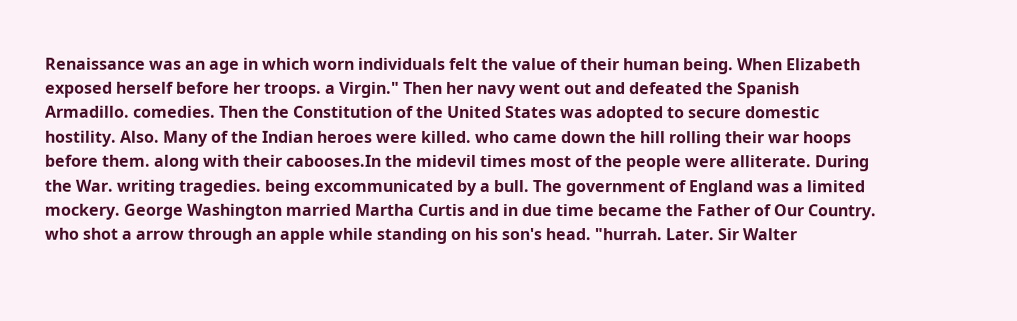Renaissance was an age in which worn individuals felt the value of their human being. When Elizabeth exposed herself before her troops. a Virgin." Then her navy went out and defeated the Spanish Armadillo. comedies. Then the Constitution of the United States was adopted to secure domestic hostility. Also. Many of the Indian heroes were killed. who came down the hill rolling their war hoops before them. along with their cabooses.In the midevil times most of the people were alliterate. During the War. writing tragedies. being excommunicated by a bull. The government of England was a limited mockery. George Washington married Martha Curtis and in due time became the Father of Our Country. who shot a arrow through an apple while standing on his son's head. "hurrah. Later. Sir Walter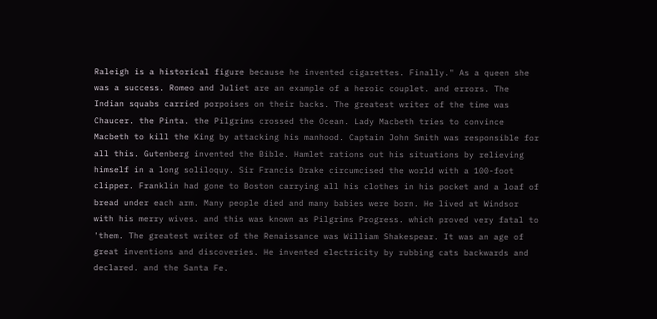Raleigh is a historical figure because he invented cigarettes. Finally." As a queen she was a success. Romeo and Juliet are an example of a heroic couplet. and errors. The Indian squabs carried porpoises on their backs. The greatest writer of the time was Chaucer. the Pinta. the Pilgrims crossed the Ocean. Lady Macbeth tries to convince Macbeth to kill the King by attacking his manhood. Captain John Smith was responsible for all this. Gutenberg invented the Bible. Hamlet rations out his situations by relieving himself in a long soliloquy. Sir Francis Drake circumcised the world with a 100-foot clipper. Franklin had gone to Boston carrying all his clothes in his pocket and a loaf of bread under each arm. Many people died and many babies were born. He lived at Windsor with his merry wives. and this was known as Pilgrims Progress. which proved very fatal to 'them. The greatest writer of the Renaissance was William Shakespear. It was an age of great inventions and discoveries. He invented electricity by rubbing cats backwards and declared. and the Santa Fe.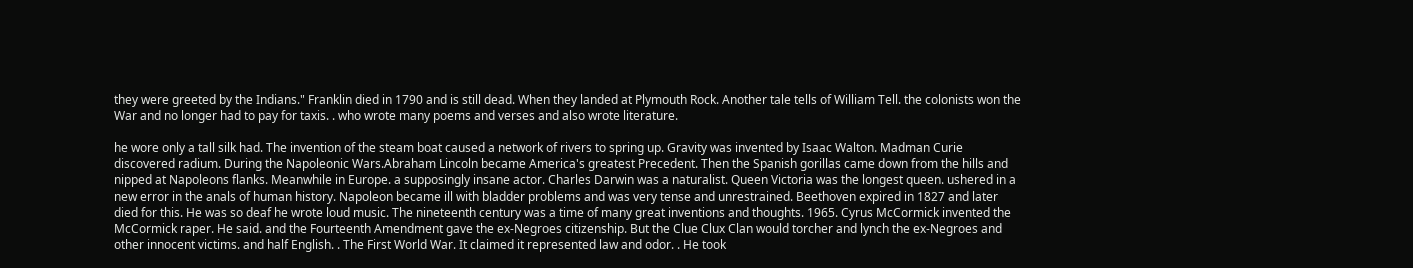they were greeted by the Indians." Franklin died in 1790 and is still dead. When they landed at Plymouth Rock. Another tale tells of William Tell. the colonists won the War and no longer had to pay for taxis. . who wrote many poems and verses and also wrote literature.

he wore only a tall silk had. The invention of the steam boat caused a network of rivers to spring up. Gravity was invented by Isaac Walton. Madman Curie discovered radium. During the Napoleonic Wars.Abraham Lincoln became America's greatest Precedent. Then the Spanish gorillas came down from the hills and nipped at Napoleons flanks. Meanwhile in Europe. a supposingly insane actor. Charles Darwin was a naturalist. Queen Victoria was the longest queen. ushered in a new error in the anals of human history. Napoleon became ill with bladder problems and was very tense and unrestrained. Beethoven expired in 1827 and later died for this. He was so deaf he wrote loud music. The nineteenth century was a time of many great inventions and thoughts. 1965. Cyrus McCormick invented the McCormick raper. He said. and the Fourteenth Amendment gave the ex-Negroes citizenship. But the Clue Clux Clan would torcher and lynch the ex-Negroes and other innocent victims. and half English. . The First World War. It claimed it represented law and odor. . He took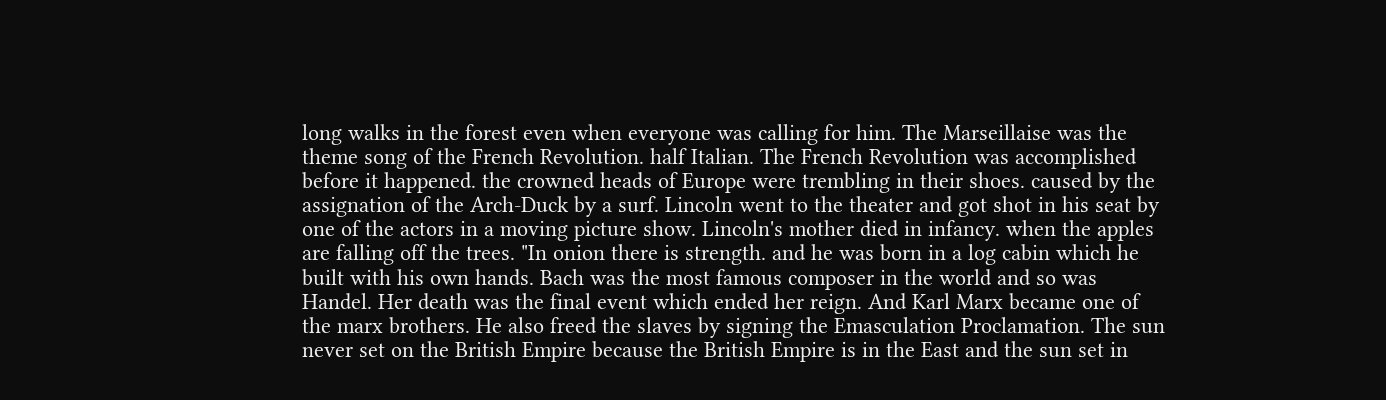long walks in the forest even when everyone was calling for him. The Marseillaise was the theme song of the French Revolution. half Italian. The French Revolution was accomplished before it happened. the crowned heads of Europe were trembling in their shoes. caused by the assignation of the Arch-Duck by a surf. Lincoln went to the theater and got shot in his seat by one of the actors in a moving picture show. Lincoln's mother died in infancy. when the apples are falling off the trees. "In onion there is strength. and he was born in a log cabin which he built with his own hands. Bach was the most famous composer in the world and so was Handel. Her death was the final event which ended her reign. And Karl Marx became one of the marx brothers. He also freed the slaves by signing the Emasculation Proclamation. The sun never set on the British Empire because the British Empire is in the East and the sun set in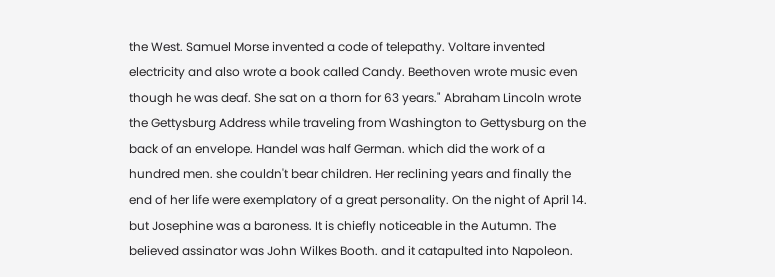the West. Samuel Morse invented a code of telepathy. Voltare invented electricity and also wrote a book called Candy. Beethoven wrote music even though he was deaf. She sat on a thorn for 63 years." Abraham Lincoln wrote the Gettysburg Address while traveling from Washington to Gettysburg on the back of an envelope. Handel was half German. which did the work of a hundred men. she couldn't bear children. Her reclining years and finally the end of her life were exemplatory of a great personality. On the night of April 14. but Josephine was a baroness. It is chiefly noticeable in the Autumn. The believed assinator was John Wilkes Booth. and it catapulted into Napoleon.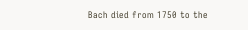Bach died from 1750 to the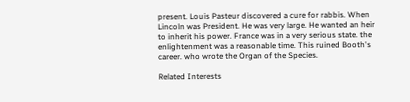present. Louis Pasteur discovered a cure for rabbis. When Lincoln was President. He was very large. He wanted an heir to inherit his power. France was in a very serious state. the enlightenment was a reasonable time. This ruined Booth's career. who wrote the Organ of the Species.

Related Interests